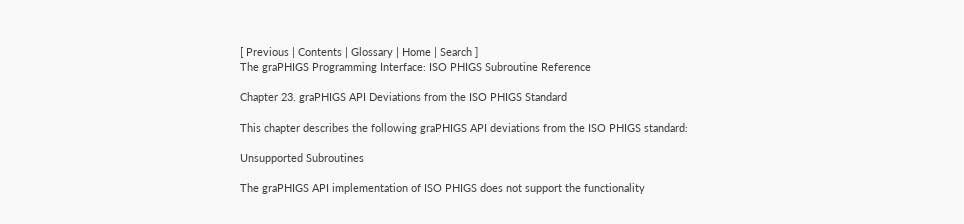[ Previous | Contents | Glossary | Home | Search ]
The graPHIGS Programming Interface: ISO PHIGS Subroutine Reference

Chapter 23. graPHIGS API Deviations from the ISO PHIGS Standard

This chapter describes the following graPHIGS API deviations from the ISO PHIGS standard:

Unsupported Subroutines

The graPHIGS API implementation of ISO PHIGS does not support the functionality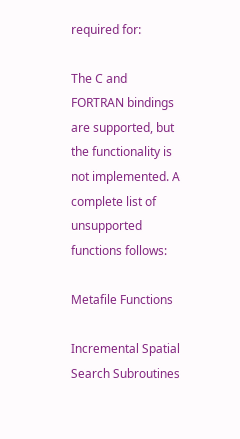required for:

The C and FORTRAN bindings are supported, but the functionality is not implemented. A complete list of unsupported functions follows:

Metafile Functions

Incremental Spatial Search Subroutines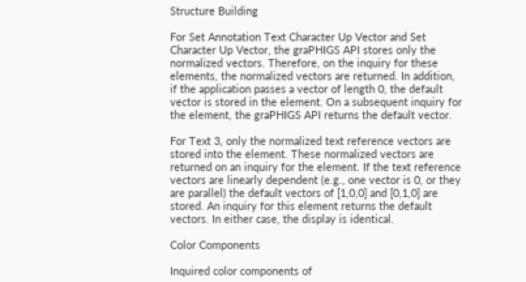Structure Building

For Set Annotation Text Character Up Vector and Set Character Up Vector, the graPHIGS API stores only the normalized vectors. Therefore, on the inquiry for these elements, the normalized vectors are returned. In addition, if the application passes a vector of length 0, the default vector is stored in the element. On a subsequent inquiry for the element, the graPHIGS API returns the default vector.

For Text 3, only the normalized text reference vectors are stored into the element. These normalized vectors are returned on an inquiry for the element. If the text reference vectors are linearly dependent (e.g., one vector is 0, or they are parallel) the default vectors of [1,0,0] and [0,1,0] are stored. An inquiry for this element returns the default vectors. In either case, the display is identical.

Color Components

Inquired color components of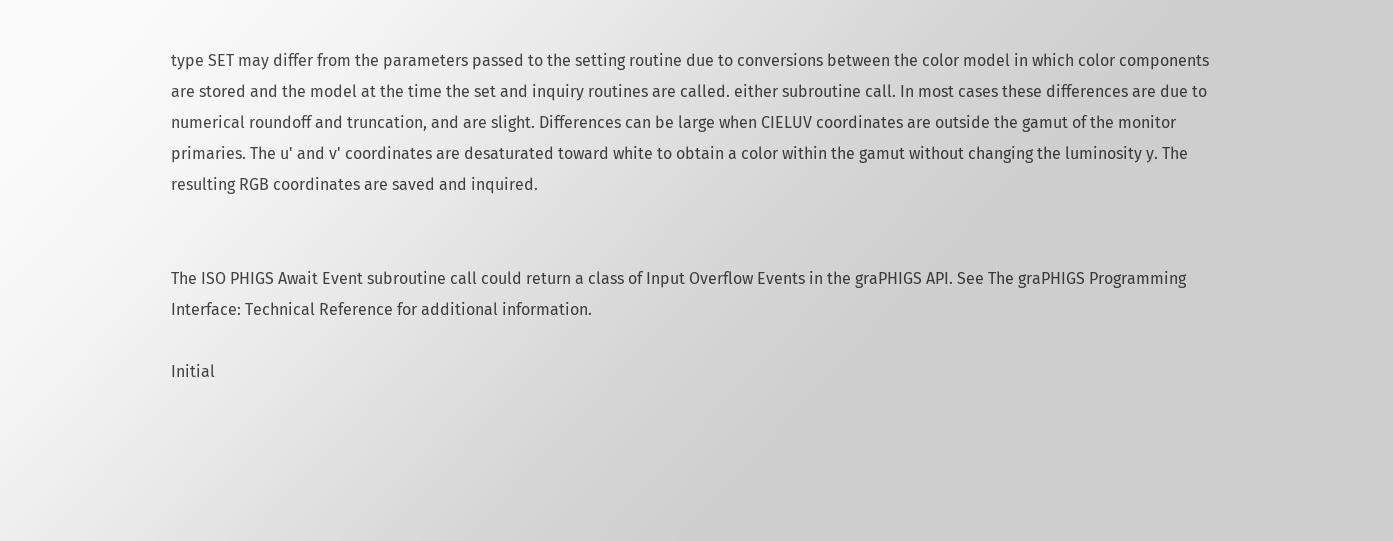type SET may differ from the parameters passed to the setting routine due to conversions between the color model in which color components are stored and the model at the time the set and inquiry routines are called. either subroutine call. In most cases these differences are due to numerical roundoff and truncation, and are slight. Differences can be large when CIELUV coordinates are outside the gamut of the monitor primaries. The u' and v' coordinates are desaturated toward white to obtain a color within the gamut without changing the luminosity y. The resulting RGB coordinates are saved and inquired.


The ISO PHIGS Await Event subroutine call could return a class of Input Overflow Events in the graPHIGS API. See The graPHIGS Programming Interface: Technical Reference for additional information.

Initial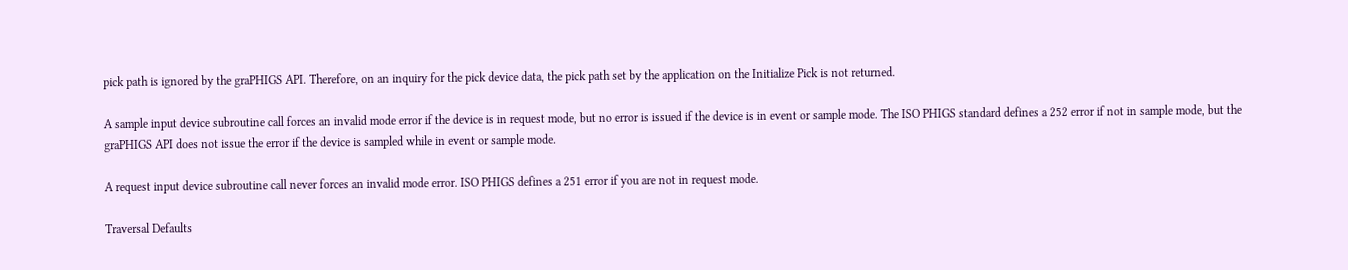pick path is ignored by the graPHIGS API. Therefore, on an inquiry for the pick device data, the pick path set by the application on the Initialize Pick is not returned.

A sample input device subroutine call forces an invalid mode error if the device is in request mode, but no error is issued if the device is in event or sample mode. The ISO PHIGS standard defines a 252 error if not in sample mode, but the graPHIGS API does not issue the error if the device is sampled while in event or sample mode.

A request input device subroutine call never forces an invalid mode error. ISO PHIGS defines a 251 error if you are not in request mode.

Traversal Defaults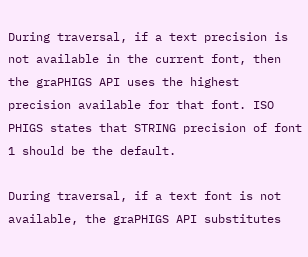During traversal, if a text precision is not available in the current font, then the graPHIGS API uses the highest precision available for that font. ISO PHIGS states that STRING precision of font 1 should be the default.

During traversal, if a text font is not available, the graPHIGS API substitutes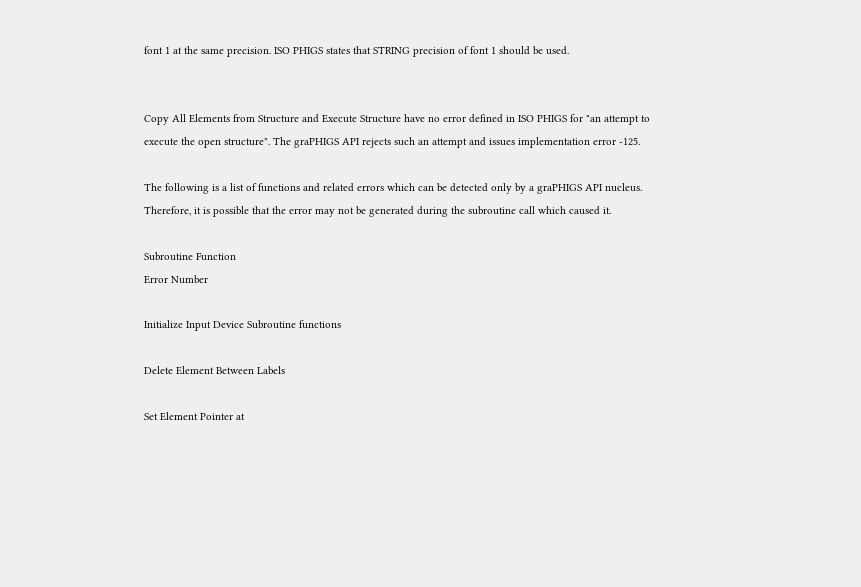font 1 at the same precision. ISO PHIGS states that STRING precision of font 1 should be used.


Copy All Elements from Structure and Execute Structure have no error defined in ISO PHIGS for "an attempt to execute the open structure". The graPHIGS API rejects such an attempt and issues implementation error -125.

The following is a list of functions and related errors which can be detected only by a graPHIGS API nucleus. Therefore, it is possible that the error may not be generated during the subroutine call which caused it.

Subroutine Function
Error Number

Initialize Input Device Subroutine functions

Delete Element Between Labels

Set Element Pointer at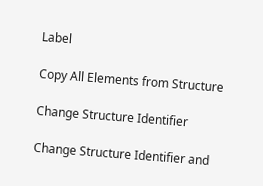Label

Copy All Elements from Structure

Change Structure Identifier

Change Structure Identifier and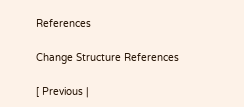References

Change Structure References

[ Previous |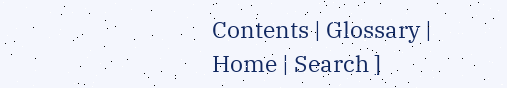Contents | Glossary | Home | Search ]